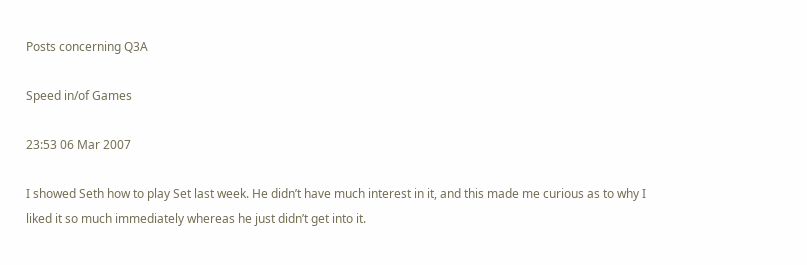Posts concerning Q3A

Speed in/of Games

23:53 06 Mar 2007

I showed Seth how to play Set last week. He didn’t have much interest in it, and this made me curious as to why I liked it so much immediately whereas he just didn’t get into it.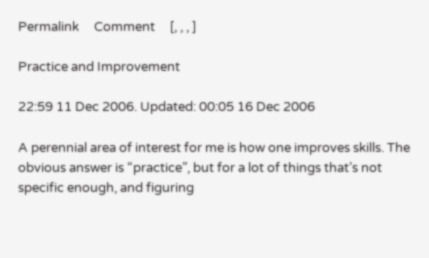Permalink     Comment     [, , , ]

Practice and Improvement

22:59 11 Dec 2006. Updated: 00:05 16 Dec 2006

A perennial area of interest for me is how one improves skills. The obvious answer is “practice”, but for a lot of things that’s not specific enough, and figuring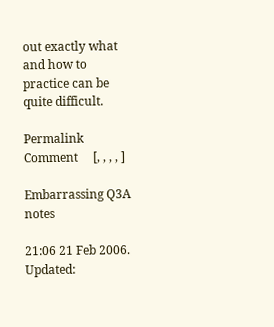out exactly what and how to practice can be quite difficult.

Permalink     Comment     [, , , , ]

Embarrassing Q3A notes

21:06 21 Feb 2006. Updated: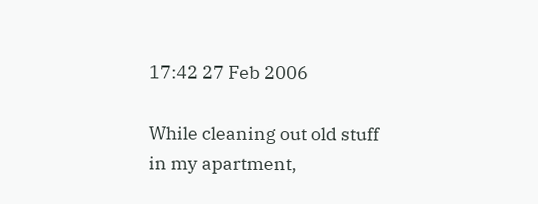17:42 27 Feb 2006

While cleaning out old stuff in my apartment,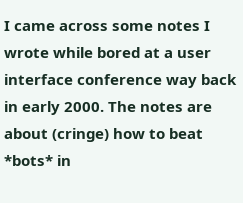I came across some notes I wrote while bored at a user interface conference way back in early 2000. The notes are about (cringe) how to beat *bots* in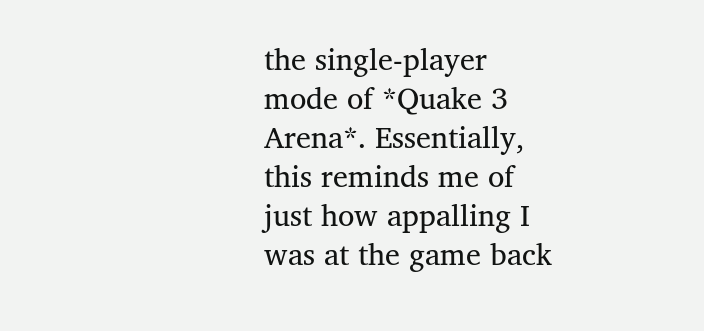the single-player mode of *Quake 3 Arena*. Essentially, this reminds me of just how appalling I was at the game back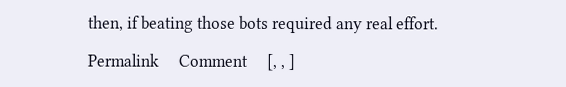then, if beating those bots required any real effort.

Permalink     Comment     [, , ]